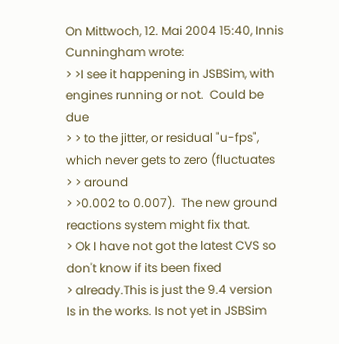On Mittwoch, 12. Mai 2004 15:40, Innis Cunningham wrote:
> >I see it happening in JSBSim, with engines running or not.  Could be due
> > to the jitter, or residual "u-fps", which never gets to zero (fluctuates
> > around
> >0.002 to 0.007).  The new ground reactions system might fix that.
> Ok I have not got the latest CVS so don't know if its been fixed
> already.This is just the 9.4 version
Is in the works. Is not yet in JSBSim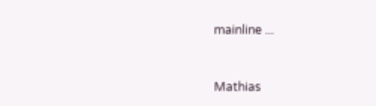mainline ...



Mathias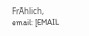FrÃhlich, email: [EMAIL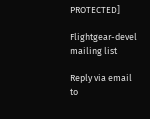PROTECTED]

Flightgear-devel mailing list

Reply via email to